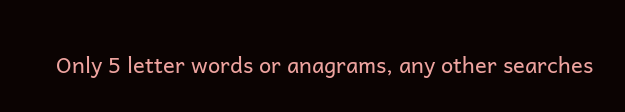Only 5 letter words or anagrams, any other searches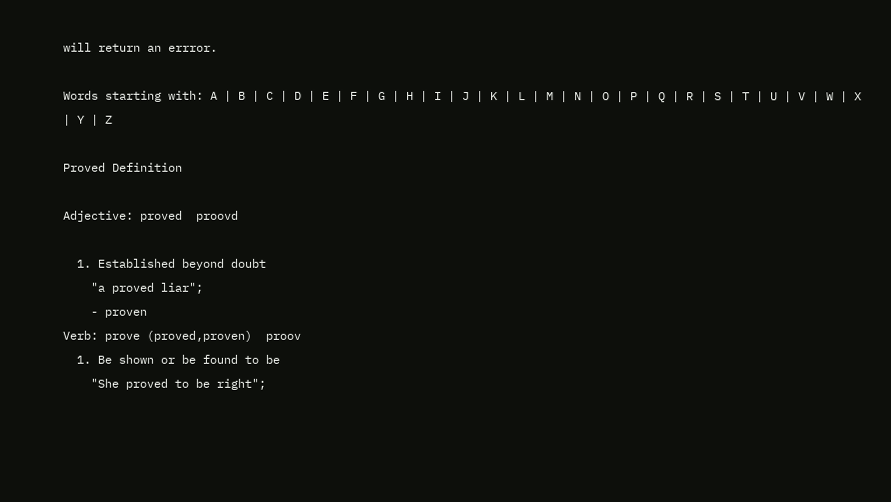will return an errror.

Words starting with: A | B | C | D | E | F | G | H | I | J | K | L | M | N | O | P | Q | R | S | T | U | V | W | X | Y | Z

Proved Definition

Adjective: proved  proovd

  1. Established beyond doubt
    "a proved liar";
    - proven
Verb: prove (proved,proven)  proov
  1. Be shown or be found to be
    "She proved to be right";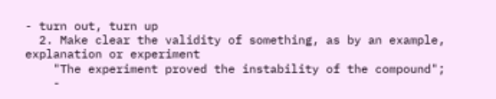- turn out, turn up
  2. Make clear the validity of something, as by an example, explanation or experiment
    "The experiment proved the instability of the compound";
    -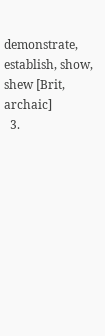demonstrate, establish, show, shew [Brit, archaic]
  3.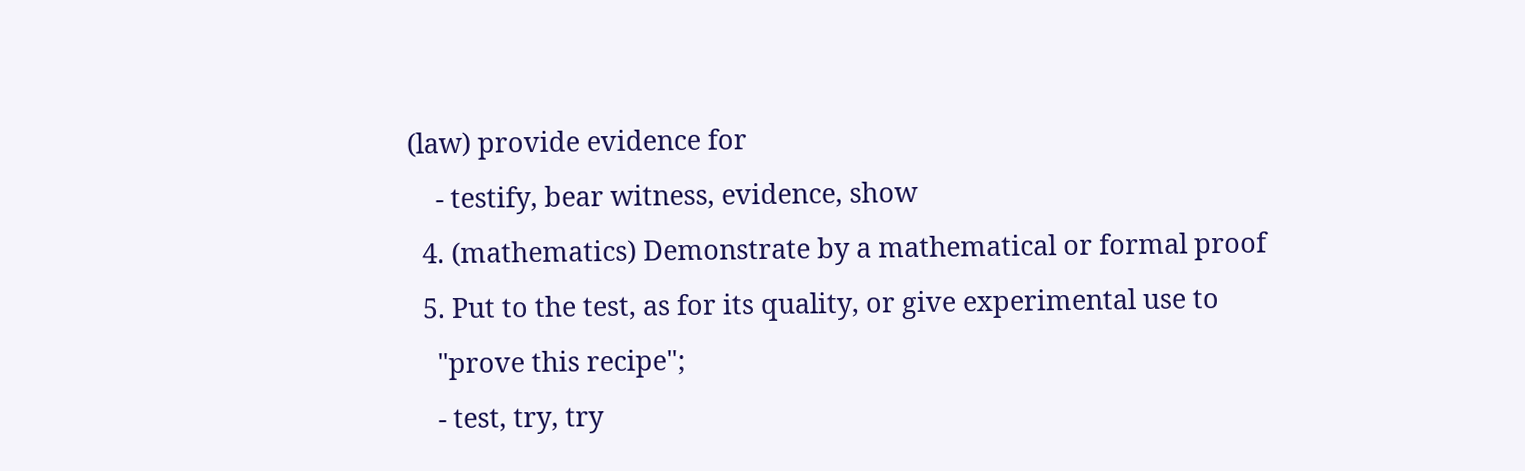(law) provide evidence for
    - testify, bear witness, evidence, show
  4. (mathematics) Demonstrate by a mathematical or formal proof
  5. Put to the test, as for its quality, or give experimental use to
    "prove this recipe";
    - test, try, try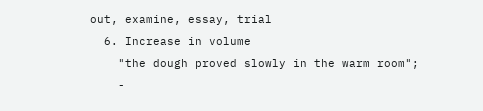out, examine, essay, trial
  6. Increase in volume
    "the dough proved slowly in the warm room";
    -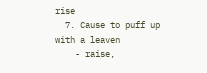rise
  7. Cause to puff up with a leaven
    - raise,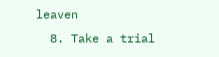leaven
  8. Take a trial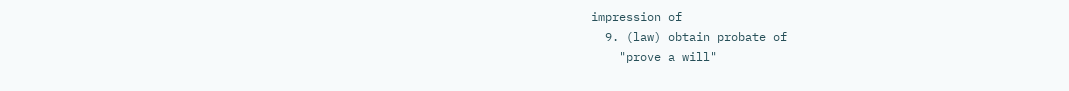impression of
  9. (law) obtain probate of
    "prove a will"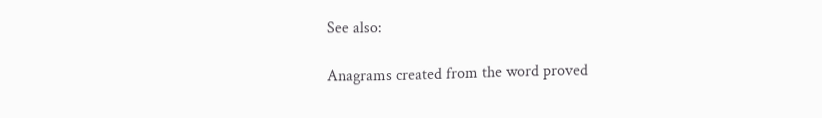See also:

Anagrams created from the word proved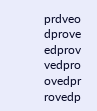prdveo dprove edprov vedpro ovedpr rovedp